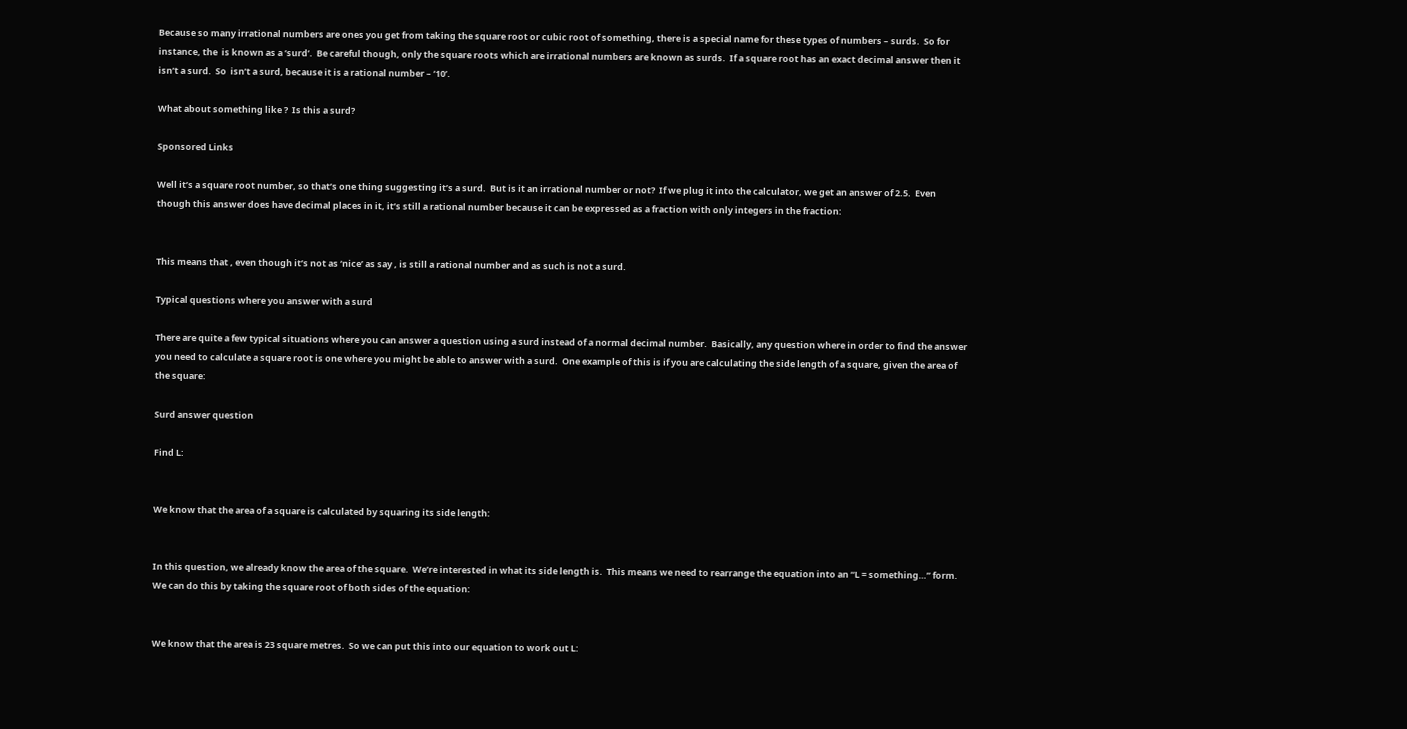Because so many irrational numbers are ones you get from taking the square root or cubic root of something, there is a special name for these types of numbers – surds.  So for instance, the  is known as a ‘surd’.  Be careful though, only the square roots which are irrational numbers are known as surds.  If a square root has an exact decimal answer then it isn’t a surd.  So  isn’t a surd, because it is a rational number – ‘10’.

What about something like ?  Is this a surd?

Sponsored Links

Well it’s a square root number, so that’s one thing suggesting it’s a surd.  But is it an irrational number or not?  If we plug it into the calculator, we get an answer of 2.5.  Even though this answer does have decimal places in it, it’s still a rational number because it can be expressed as a fraction with only integers in the fraction:


This means that , even though it’s not as ‘nice’ as say , is still a rational number and as such is not a surd.

Typical questions where you answer with a surd

There are quite a few typical situations where you can answer a question using a surd instead of a normal decimal number.  Basically, any question where in order to find the answer you need to calculate a square root is one where you might be able to answer with a surd.  One example of this is if you are calculating the side length of a square, given the area of the square:

Surd answer question

Find L:


We know that the area of a square is calculated by squaring its side length:


In this question, we already know the area of the square.  We’re interested in what its side length is.  This means we need to rearrange the equation into an “L = something…” form.  We can do this by taking the square root of both sides of the equation:


We know that the area is 23 square metres.  So we can put this into our equation to work out L: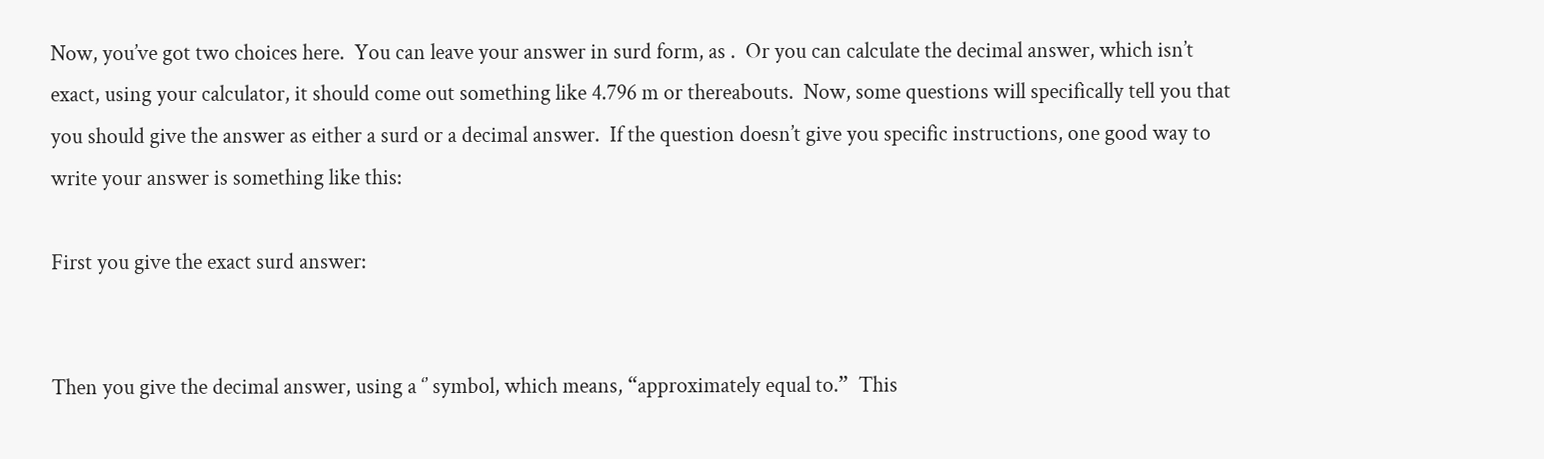Now, you’ve got two choices here.  You can leave your answer in surd form, as .  Or you can calculate the decimal answer, which isn’t exact, using your calculator, it should come out something like 4.796 m or thereabouts.  Now, some questions will specifically tell you that you should give the answer as either a surd or a decimal answer.  If the question doesn’t give you specific instructions, one good way to write your answer is something like this:

First you give the exact surd answer:


Then you give the decimal answer, using a ‘’ symbol, which means, “approximately equal to.”  This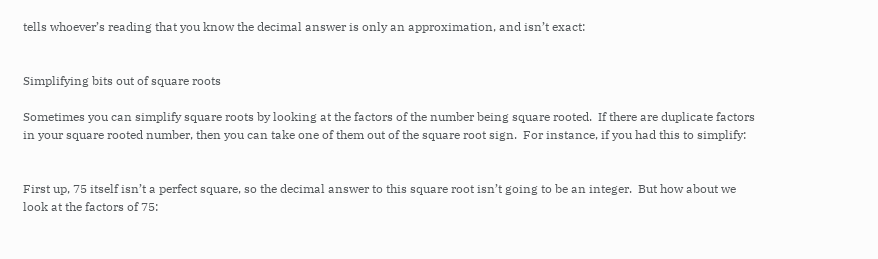tells whoever’s reading that you know the decimal answer is only an approximation, and isn’t exact:


Simplifying bits out of square roots

Sometimes you can simplify square roots by looking at the factors of the number being square rooted.  If there are duplicate factors in your square rooted number, then you can take one of them out of the square root sign.  For instance, if you had this to simplify:


First up, 75 itself isn’t a perfect square, so the decimal answer to this square root isn’t going to be an integer.  But how about we look at the factors of 75: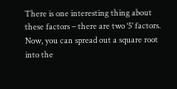There is one interesting thing about these factors – there are two ‘5’ factors.  Now, you can spread out a square root into the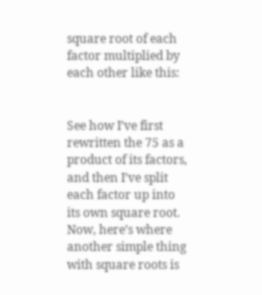square root of each factor multiplied by each other like this:


See how I’ve first rewritten the 75 as a product of its factors, and then I’ve split each factor up into its own square root.  Now, here’s where another simple thing with square roots is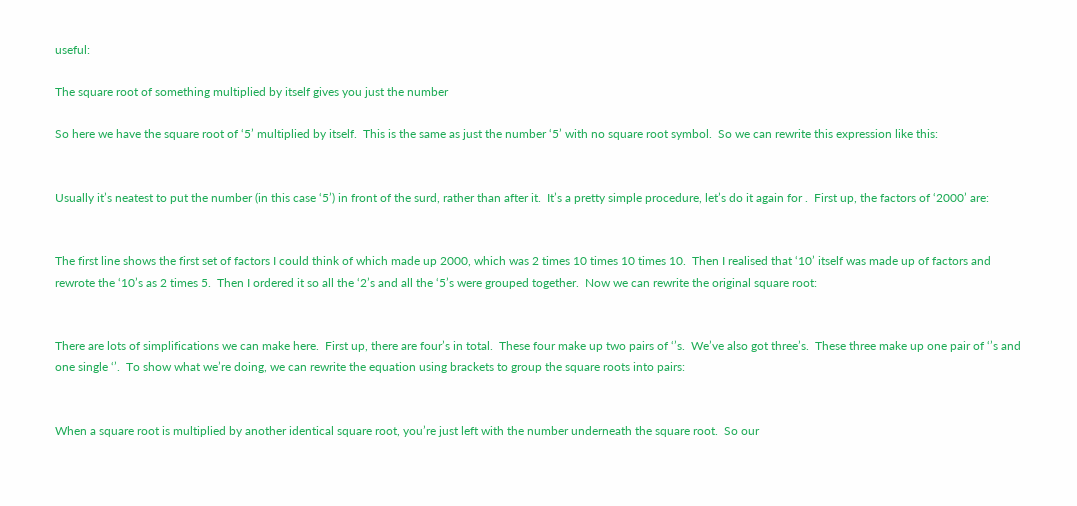useful:

The square root of something multiplied by itself gives you just the number

So here we have the square root of ‘5’ multiplied by itself.  This is the same as just the number ‘5’ with no square root symbol.  So we can rewrite this expression like this:


Usually it’s neatest to put the number (in this case ‘5’) in front of the surd, rather than after it.  It’s a pretty simple procedure, let’s do it again for .  First up, the factors of ‘2000’ are:


The first line shows the first set of factors I could think of which made up 2000, which was 2 times 10 times 10 times 10.  Then I realised that ‘10’ itself was made up of factors and rewrote the ‘10’s as 2 times 5.  Then I ordered it so all the ‘2’s and all the ‘5’s were grouped together.  Now we can rewrite the original square root:


There are lots of simplifications we can make here.  First up, there are four’s in total.  These four make up two pairs of ‘’s.  We’ve also got three’s.  These three make up one pair of ‘’s and one single ‘’.  To show what we’re doing, we can rewrite the equation using brackets to group the square roots into pairs:


When a square root is multiplied by another identical square root, you’re just left with the number underneath the square root.  So our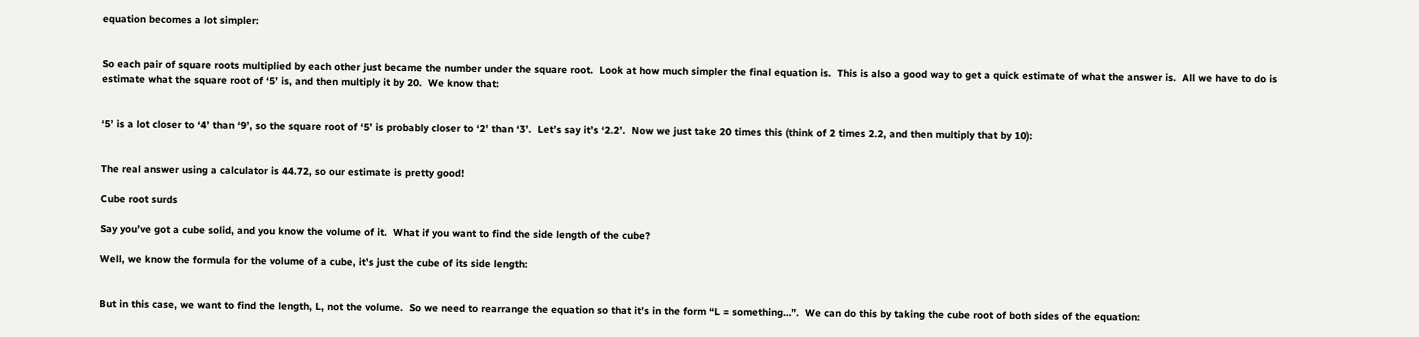equation becomes a lot simpler:


So each pair of square roots multiplied by each other just became the number under the square root.  Look at how much simpler the final equation is.  This is also a good way to get a quick estimate of what the answer is.  All we have to do is estimate what the square root of ‘5’ is, and then multiply it by 20.  We know that:


‘5’ is a lot closer to ‘4’ than ‘9’, so the square root of ‘5’ is probably closer to ‘2’ than ‘3’.  Let’s say it’s ‘2.2’.  Now we just take 20 times this (think of 2 times 2.2, and then multiply that by 10):


The real answer using a calculator is 44.72, so our estimate is pretty good!

Cube root surds

Say you’ve got a cube solid, and you know the volume of it.  What if you want to find the side length of the cube?

Well, we know the formula for the volume of a cube, it’s just the cube of its side length:


But in this case, we want to find the length, L, not the volume.  So we need to rearrange the equation so that it’s in the form “L = something…”.  We can do this by taking the cube root of both sides of the equation: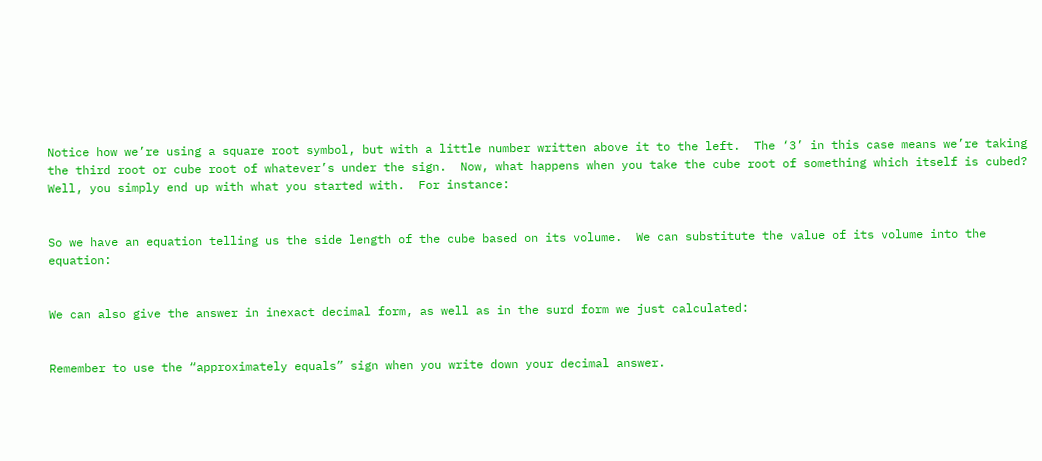Notice how we’re using a square root symbol, but with a little number written above it to the left.  The ‘3’ in this case means we’re taking the third root or cube root of whatever’s under the sign.  Now, what happens when you take the cube root of something which itself is cubed?  Well, you simply end up with what you started with.  For instance:


So we have an equation telling us the side length of the cube based on its volume.  We can substitute the value of its volume into the equation:


We can also give the answer in inexact decimal form, as well as in the surd form we just calculated:


Remember to use the “approximately equals” sign when you write down your decimal answer.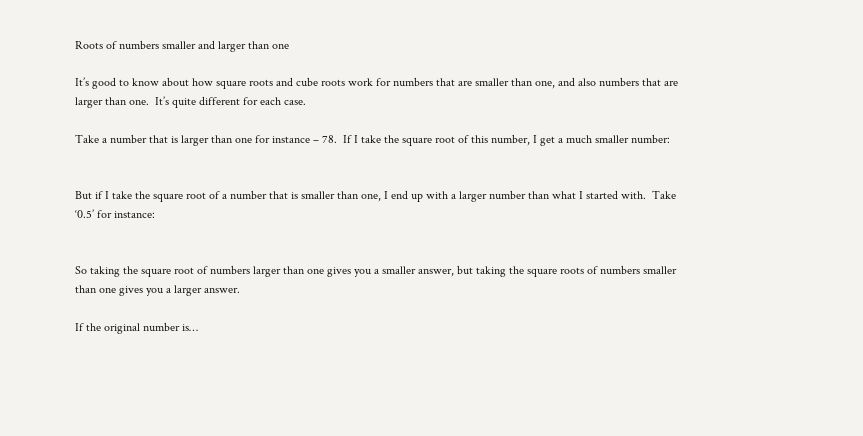Roots of numbers smaller and larger than one

It’s good to know about how square roots and cube roots work for numbers that are smaller than one, and also numbers that are larger than one.  It’s quite different for each case.

Take a number that is larger than one for instance – 78.  If I take the square root of this number, I get a much smaller number:


But if I take the square root of a number that is smaller than one, I end up with a larger number than what I started with.  Take ‘0.5’ for instance:


So taking the square root of numbers larger than one gives you a smaller answer, but taking the square roots of numbers smaller than one gives you a larger answer.

If the original number is…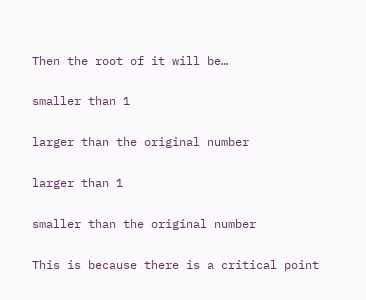Then the root of it will be…

smaller than 1

larger than the original number

larger than 1

smaller than the original number

This is because there is a critical point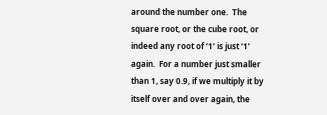around the number one.  The square root, or the cube root, or indeed any root of ‘1’ is just ‘1’ again.  For a number just smaller than 1, say 0.9, if we multiply it by itself over and over again, the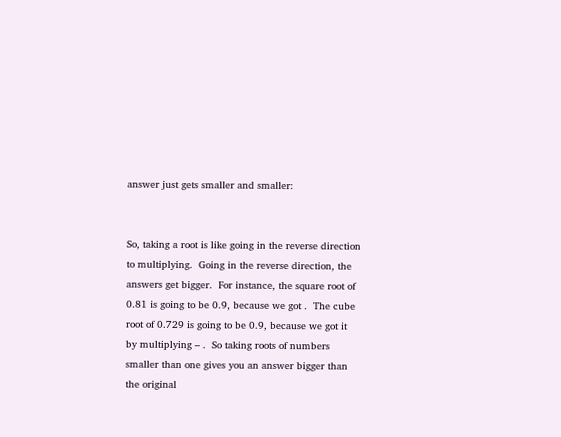answer just gets smaller and smaller:


So, taking a root is like going in the reverse direction to multiplying.  Going in the reverse direction, the answers get bigger.  For instance, the square root of 0.81 is going to be 0.9, because we got .  The cube root of 0.729 is going to be 0.9, because we got it by multiplying – .  So taking roots of numbers smaller than one gives you an answer bigger than the original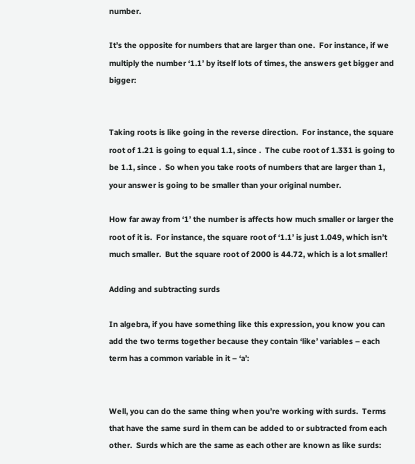number.

It’s the opposite for numbers that are larger than one.  For instance, if we multiply the number ‘1.1’ by itself lots of times, the answers get bigger and bigger:


Taking roots is like going in the reverse direction.  For instance, the square root of 1.21 is going to equal 1.1, since .  The cube root of 1.331 is going to be 1.1, since .  So when you take roots of numbers that are larger than 1, your answer is going to be smaller than your original number.

How far away from ‘1’ the number is affects how much smaller or larger the root of it is.  For instance, the square root of ‘1.1’ is just 1.049, which isn’t much smaller.  But the square root of 2000 is 44.72, which is a lot smaller!

Adding and subtracting surds

In algebra, if you have something like this expression, you know you can add the two terms together because they contain ‘like’ variables – each term has a common variable in it – ‘a’:


Well, you can do the same thing when you’re working with surds.  Terms that have the same surd in them can be added to or subtracted from each other.  Surds which are the same as each other are known as like surds: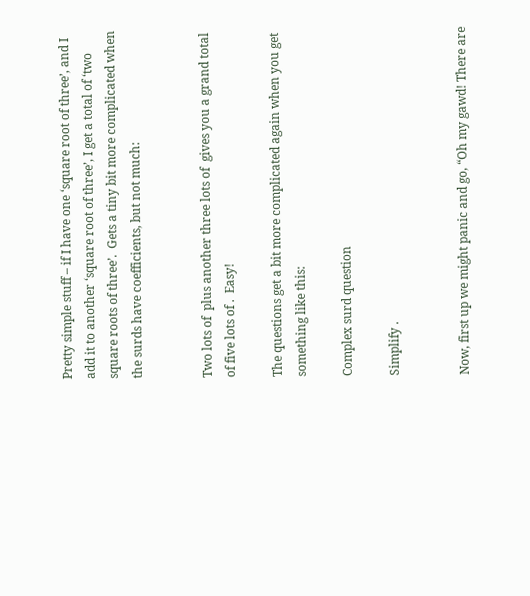Pretty simple stuff – if I have one ‘square root of three’, and I add it to another ‘square root of three’, I get a total of ‘two square roots of three’.  Gets a tiny bit more complicated when the surds have coefficients, but not much:


Two lots of  plus another three lots of  gives you a grand total of five lots of .  Easy!

The questions get a bit more complicated again when you get something like this:

Complex surd question

Simplify .


Now, first up we might panic and go, “Oh my gawd! There are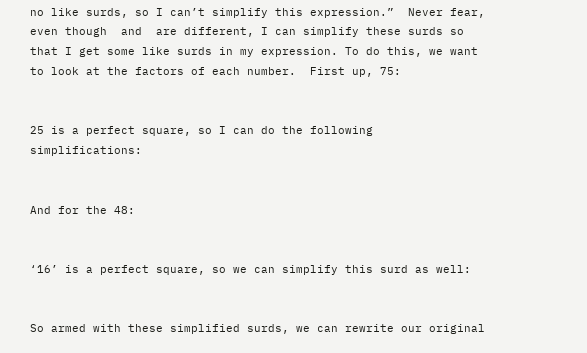no like surds, so I can’t simplify this expression.”  Never fear, even though  and  are different, I can simplify these surds so that I get some like surds in my expression. To do this, we want to look at the factors of each number.  First up, 75:


25 is a perfect square, so I can do the following simplifications:


And for the 48:


‘16’ is a perfect square, so we can simplify this surd as well:


So armed with these simplified surds, we can rewrite our original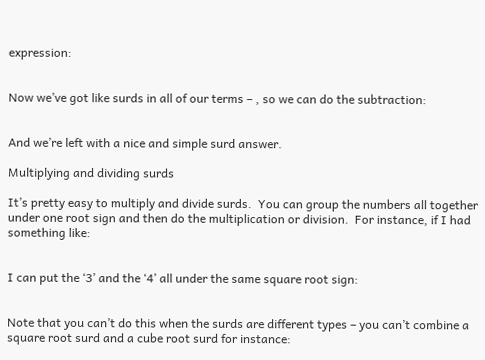expression:


Now we’ve got like surds in all of our terms – , so we can do the subtraction:


And we’re left with a nice and simple surd answer.

Multiplying and dividing surds

It’s pretty easy to multiply and divide surds.  You can group the numbers all together under one root sign and then do the multiplication or division.  For instance, if I had something like:


I can put the ‘3’ and the ‘4’ all under the same square root sign:


Note that you can’t do this when the surds are different types – you can’t combine a square root surd and a cube root surd for instance: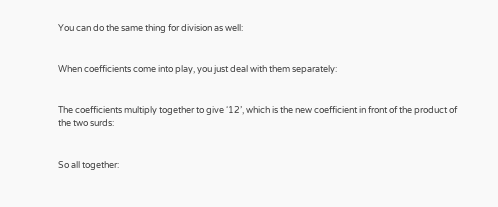You can do the same thing for division as well:


When coefficients come into play, you just deal with them separately:


The coefficients multiply together to give ‘12’, which is the new coefficient in front of the product of the two surds:


So all together: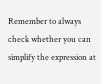Remember to always check whether you can simplify the expression at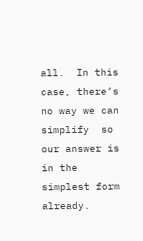all.  In this case, there’s no way we can simplify  so our answer is in the simplest form already.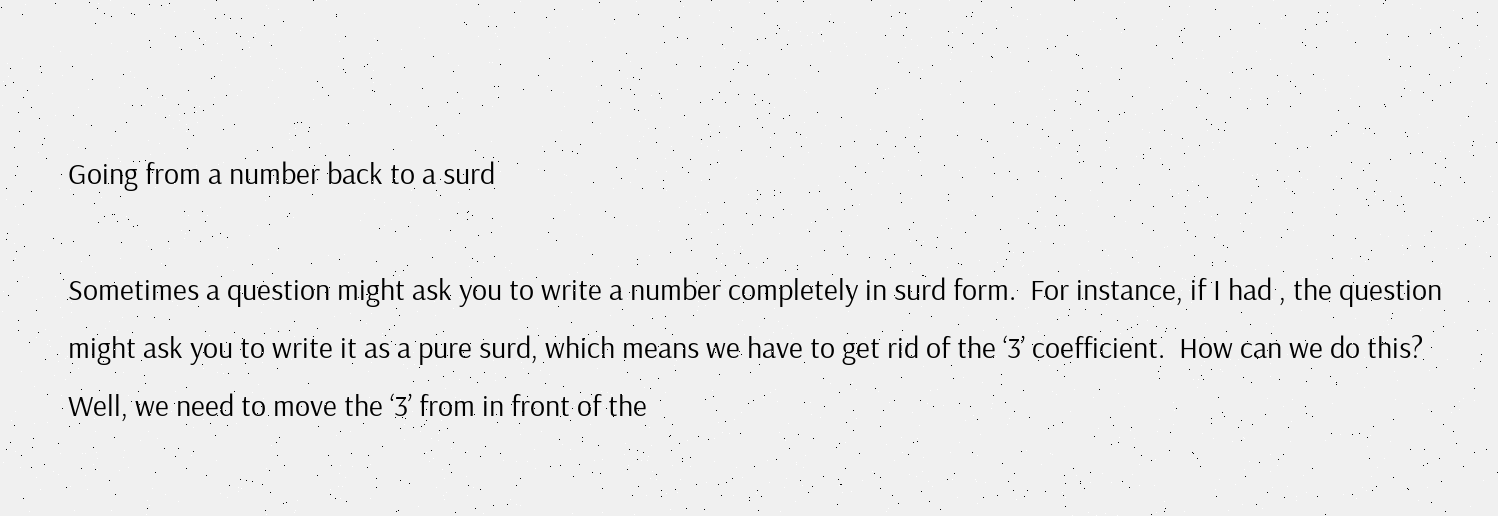Going from a number back to a surd

Sometimes a question might ask you to write a number completely in surd form.  For instance, if I had , the question might ask you to write it as a pure surd, which means we have to get rid of the ‘3’ coefficient.  How can we do this?  Well, we need to move the ‘3’ from in front of the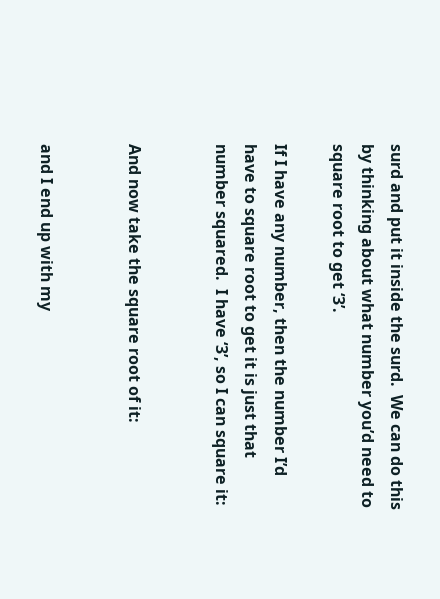surd and put it inside the surd.  We can do this by thinking about what number you’d need to square root to get ‘3’.

If I have any number, then the number I’d have to square root to get it is just that number squared.  I have ‘3’, so I can square it:


And now take the square root of it:


and I end up with my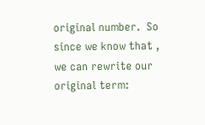original number.  So since we know that , we can rewrite our original term: